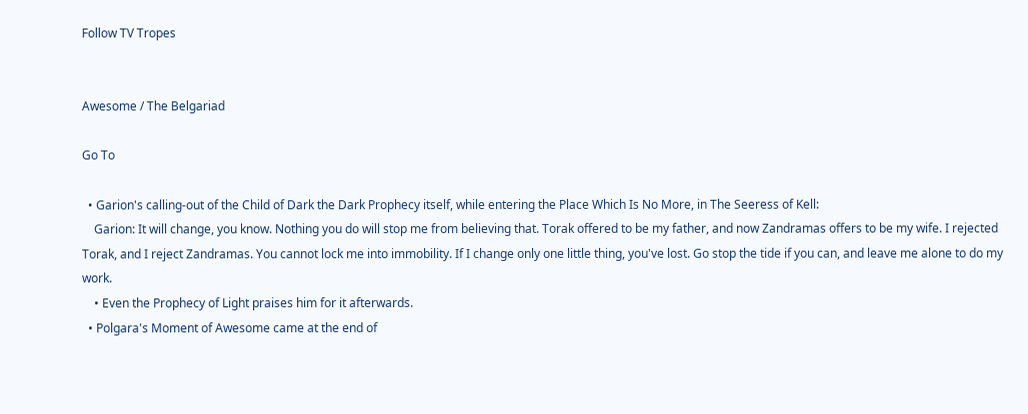Follow TV Tropes


Awesome / The Belgariad

Go To

  • Garion's calling-out of the Child of Dark the Dark Prophecy itself, while entering the Place Which Is No More, in The Seeress of Kell:
    Garion: It will change, you know. Nothing you do will stop me from believing that. Torak offered to be my father, and now Zandramas offers to be my wife. I rejected Torak, and I reject Zandramas. You cannot lock me into immobility. If I change only one little thing, you've lost. Go stop the tide if you can, and leave me alone to do my work.
    • Even the Prophecy of Light praises him for it afterwards.
  • Polgara's Moment of Awesome came at the end of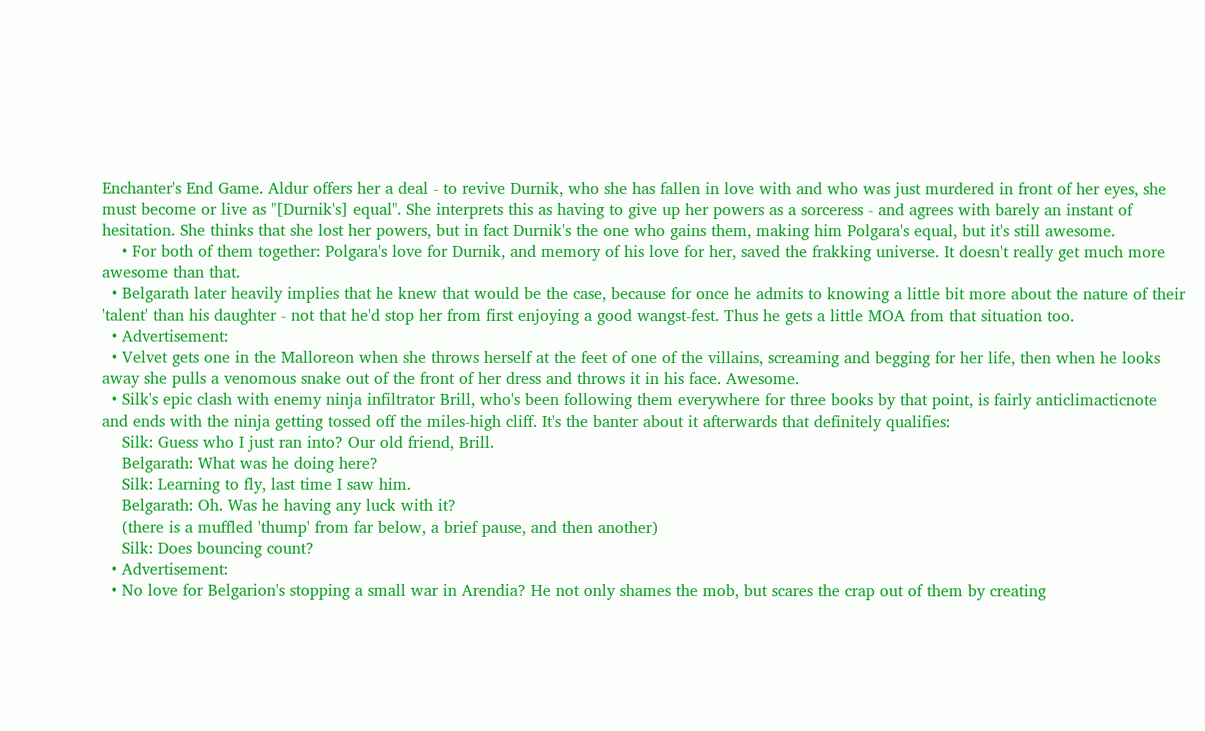Enchanter's End Game. Aldur offers her a deal - to revive Durnik, who she has fallen in love with and who was just murdered in front of her eyes, she must become or live as "[Durnik's] equal". She interprets this as having to give up her powers as a sorceress - and agrees with barely an instant of hesitation. She thinks that she lost her powers, but in fact Durnik's the one who gains them, making him Polgara's equal, but it's still awesome.
    • For both of them together: Polgara's love for Durnik, and memory of his love for her, saved the frakking universe. It doesn't really get much more awesome than that.
  • Belgarath later heavily implies that he knew that would be the case, because for once he admits to knowing a little bit more about the nature of their 'talent' than his daughter - not that he'd stop her from first enjoying a good wangst-fest. Thus he gets a little MOA from that situation too.
  • Advertisement:
  • Velvet gets one in the Malloreon when she throws herself at the feet of one of the villains, screaming and begging for her life, then when he looks away she pulls a venomous snake out of the front of her dress and throws it in his face. Awesome.
  • Silk's epic clash with enemy ninja infiltrator Brill, who's been following them everywhere for three books by that point, is fairly anticlimacticnote  and ends with the ninja getting tossed off the miles-high cliff. It's the banter about it afterwards that definitely qualifies:
    Silk: Guess who I just ran into? Our old friend, Brill.
    Belgarath: What was he doing here?
    Silk: Learning to fly, last time I saw him.
    Belgarath: Oh. Was he having any luck with it?
    (there is a muffled 'thump' from far below, a brief pause, and then another)
    Silk: Does bouncing count?
  • Advertisement:
  • No love for Belgarion's stopping a small war in Arendia? He not only shames the mob, but scares the crap out of them by creating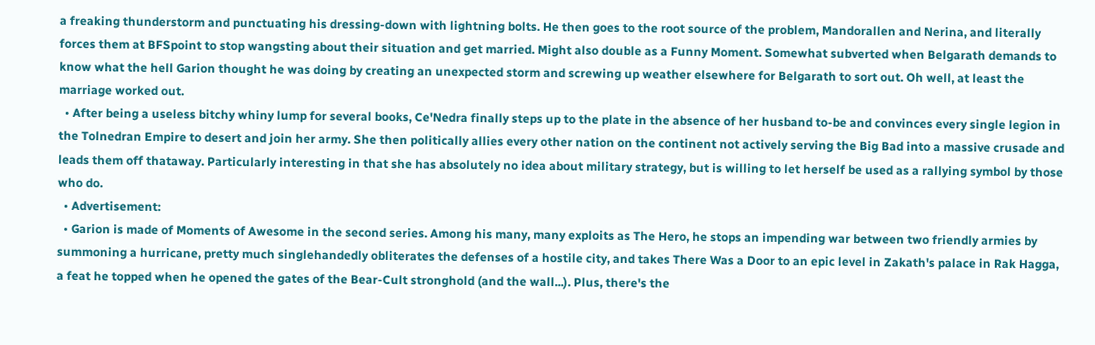a freaking thunderstorm and punctuating his dressing-down with lightning bolts. He then goes to the root source of the problem, Mandorallen and Nerina, and literally forces them at BFSpoint to stop wangsting about their situation and get married. Might also double as a Funny Moment. Somewhat subverted when Belgarath demands to know what the hell Garion thought he was doing by creating an unexpected storm and screwing up weather elsewhere for Belgarath to sort out. Oh well, at least the marriage worked out.
  • After being a useless bitchy whiny lump for several books, Ce'Nedra finally steps up to the plate in the absence of her husband to-be and convinces every single legion in the Tolnedran Empire to desert and join her army. She then politically allies every other nation on the continent not actively serving the Big Bad into a massive crusade and leads them off thataway. Particularly interesting in that she has absolutely no idea about military strategy, but is willing to let herself be used as a rallying symbol by those who do.
  • Advertisement:
  • Garion is made of Moments of Awesome in the second series. Among his many, many exploits as The Hero, he stops an impending war between two friendly armies by summoning a hurricane, pretty much singlehandedly obliterates the defenses of a hostile city, and takes There Was a Door to an epic level in Zakath's palace in Rak Hagga, a feat he topped when he opened the gates of the Bear-Cult stronghold (and the wall...). Plus, there's the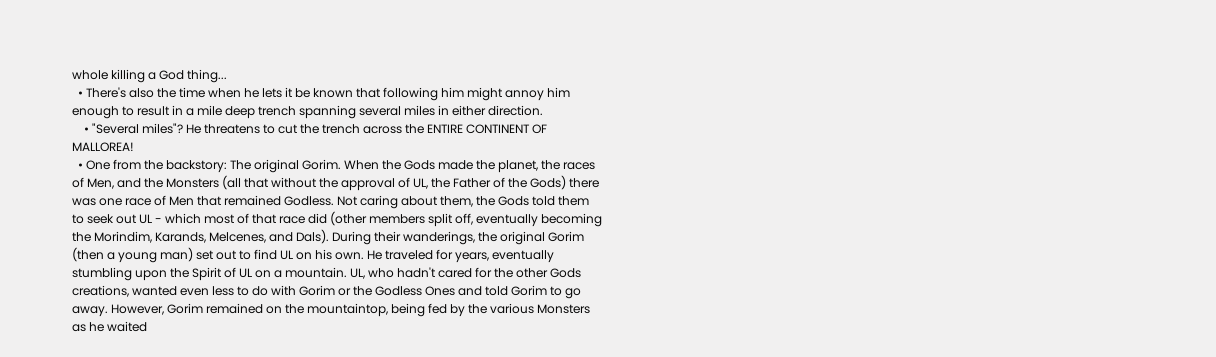whole killing a God thing...
  • There's also the time when he lets it be known that following him might annoy him enough to result in a mile deep trench spanning several miles in either direction.
    • "Several miles"? He threatens to cut the trench across the ENTIRE CONTINENT OF MALLOREA!
  • One from the backstory: The original Gorim. When the Gods made the planet, the races of Men, and the Monsters (all that without the approval of UL, the Father of the Gods) there was one race of Men that remained Godless. Not caring about them, the Gods told them to seek out UL - which most of that race did (other members split off, eventually becoming the Morindim, Karands, Melcenes, and Dals). During their wanderings, the original Gorim (then a young man) set out to find UL on his own. He traveled for years, eventually stumbling upon the Spirit of UL on a mountain. UL, who hadn't cared for the other Gods creations, wanted even less to do with Gorim or the Godless Ones and told Gorim to go away. However, Gorim remained on the mountaintop, being fed by the various Monsters as he waited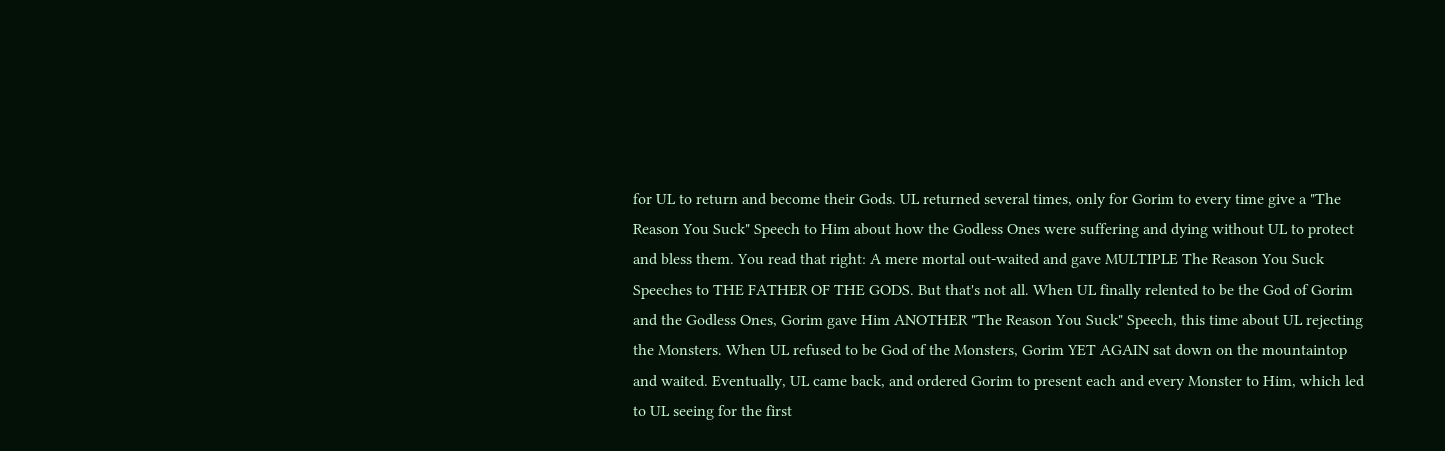for UL to return and become their Gods. UL returned several times, only for Gorim to every time give a "The Reason You Suck" Speech to Him about how the Godless Ones were suffering and dying without UL to protect and bless them. You read that right: A mere mortal out-waited and gave MULTIPLE The Reason You Suck Speeches to THE FATHER OF THE GODS. But that's not all. When UL finally relented to be the God of Gorim and the Godless Ones, Gorim gave Him ANOTHER "The Reason You Suck" Speech, this time about UL rejecting the Monsters. When UL refused to be God of the Monsters, Gorim YET AGAIN sat down on the mountaintop and waited. Eventually, UL came back, and ordered Gorim to present each and every Monster to Him, which led to UL seeing for the first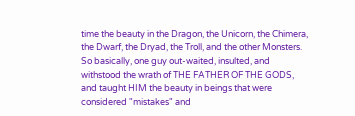time the beauty in the Dragon, the Unicorn, the Chimera, the Dwarf, the Dryad, the Troll, and the other Monsters. So basically, one guy out-waited, insulted, and withstood the wrath of THE FATHER OF THE GODS, and taught HIM the beauty in beings that were considered "mistakes" and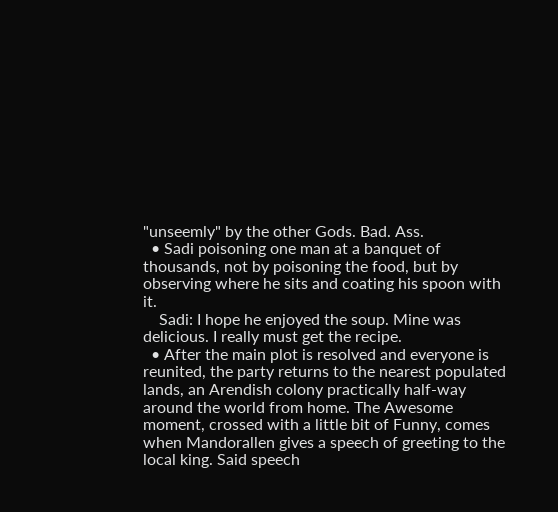"unseemly" by the other Gods. Bad. Ass.
  • Sadi poisoning one man at a banquet of thousands, not by poisoning the food, but by observing where he sits and coating his spoon with it.
    Sadi: I hope he enjoyed the soup. Mine was delicious. I really must get the recipe.
  • After the main plot is resolved and everyone is reunited, the party returns to the nearest populated lands, an Arendish colony practically half-way around the world from home. The Awesome moment, crossed with a little bit of Funny, comes when Mandorallen gives a speech of greeting to the local king. Said speech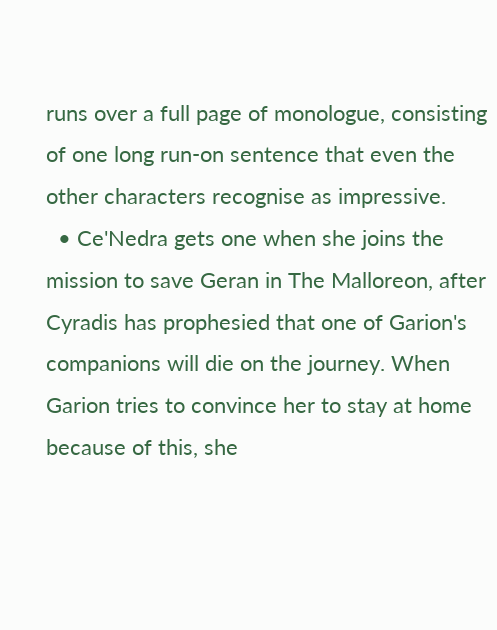runs over a full page of monologue, consisting of one long run-on sentence that even the other characters recognise as impressive.
  • Ce'Nedra gets one when she joins the mission to save Geran in The Malloreon, after Cyradis has prophesied that one of Garion's companions will die on the journey. When Garion tries to convince her to stay at home because of this, she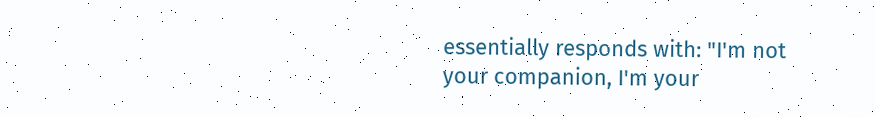essentially responds with: "I'm not your companion, I'm your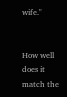wife."


How well does it match the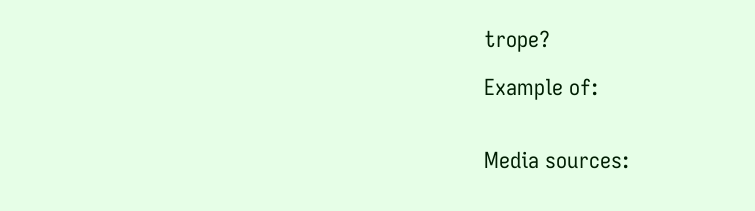trope?

Example of:


Media sources: